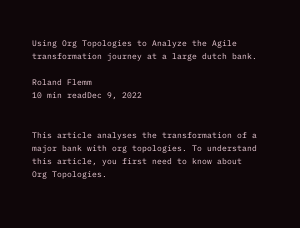Using Org Topologies to Analyze the Agile transformation journey at a large dutch bank.

Roland Flemm
10 min readDec 9, 2022


This article analyses the transformation of a major bank with org topologies. To understand this article, you first need to know about Org Topologies.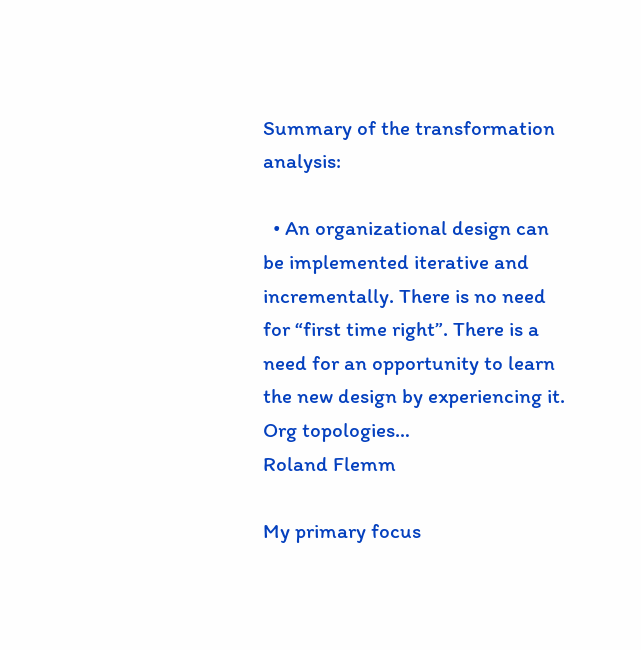Summary of the transformation analysis:

  • An organizational design can be implemented iterative and incrementally. There is no need for “first time right”. There is a need for an opportunity to learn the new design by experiencing it. Org topologies…
Roland Flemm

My primary focus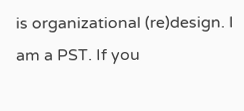is organizational (re)design. I am a PST. If you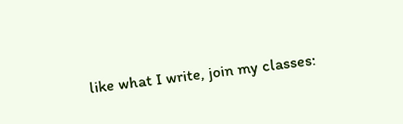like what I write, join my classes: